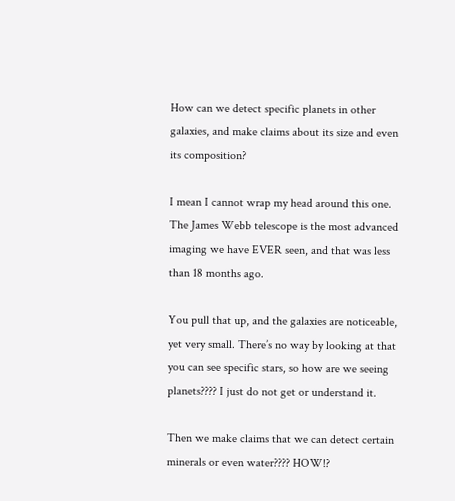How can we detect specific planets in other galaxies, and make claims about its size and even its composition?

I mean I cannot wrap my head around this one. The James Webb telescope is the most advanced imaging we have EVER seen, and that was less than 18 months ago.

You pull that up, and the galaxies are noticeable, yet very small. There’s no way by looking at that you can see specific stars, so how are we seeing planets???? I just do not get or understand it.

Then we make claims that we can detect certain minerals or even water???? HOW!?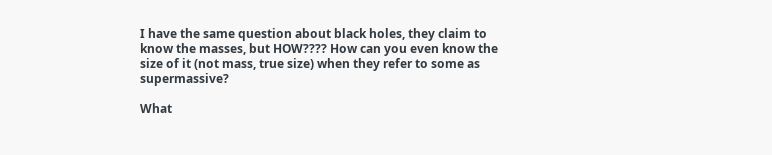I have the same question about black holes, they claim to know the masses, but HOW???? How can you even know the size of it (not mass, true size) when they refer to some as supermassive?

What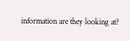information are they looking at?